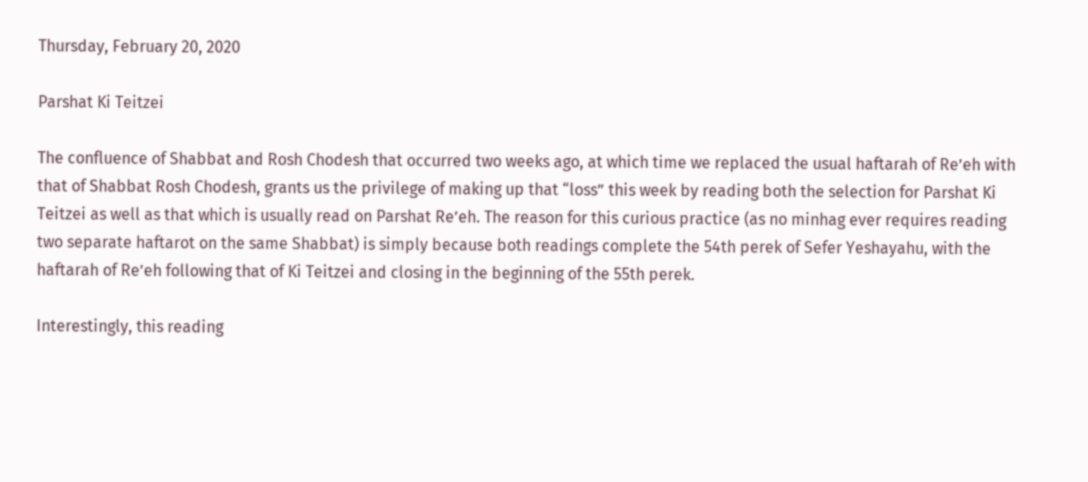Thursday, February 20, 2020

Parshat Ki Teitzei

The confluence of Shabbat and Rosh Chodesh that occurred two weeks ago, at which time we replaced the usual haftarah of Re’eh with that of Shabbat Rosh Chodesh, grants us the privilege of making up that “loss” this week by reading both the selection for Parshat Ki Teitzei as well as that which is usually read on Parshat Re’eh. The reason for this curious practice (as no minhag ever requires reading two separate haftarot on the same Shabbat) is simply because both readings complete the 54th perek of Sefer Yeshayahu, with the haftarah of Re’eh following that of Ki Teitzei and closing in the beginning of the 55th perek.

Interestingly, this reading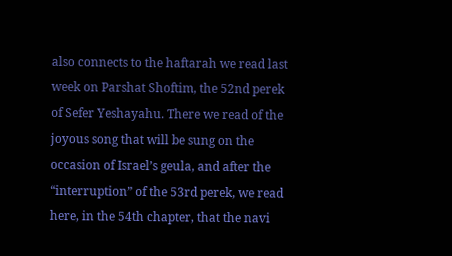also connects to the haftarah we read last week on Parshat Shoftim, the 52nd perek of Sefer Yeshayahu. There we read of the joyous song that will be sung on the occasion of Israel’s geula, and after the “interruption” of the 53rd perek, we read here, in the 54th chapter, that the navi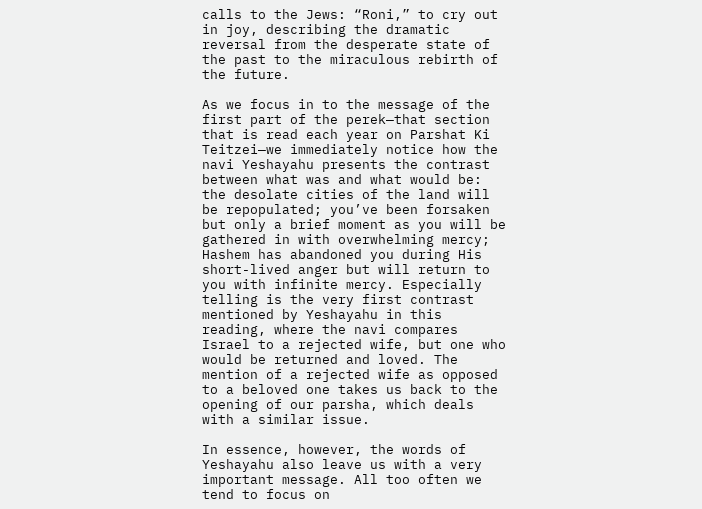calls to the Jews: “Roni,” to cry out in joy, describing the dramatic reversal from the desperate state of the past to the miraculous rebirth of the future.

As we focus in to the message of the first part of the perek—that section that is read each year on Parshat Ki Teitzei—we immediately notice how the navi Yeshayahu presents the contrast between what was and what would be: the desolate cities of the land will be repopulated; you’ve been forsaken but only a brief moment as you will be gathered in with overwhelming mercy; Hashem has abandoned you during His short-lived anger but will return to you with infinite mercy. Especially telling is the very first contrast mentioned by Yeshayahu in this reading, where the navi compares Israel to a rejected wife, but one who would be returned and loved. The mention of a rejected wife as opposed to a beloved one takes us back to the opening of our parsha, which deals with a similar issue.

In essence, however, the words of Yeshayahu also leave us with a very important message. All too often we tend to focus on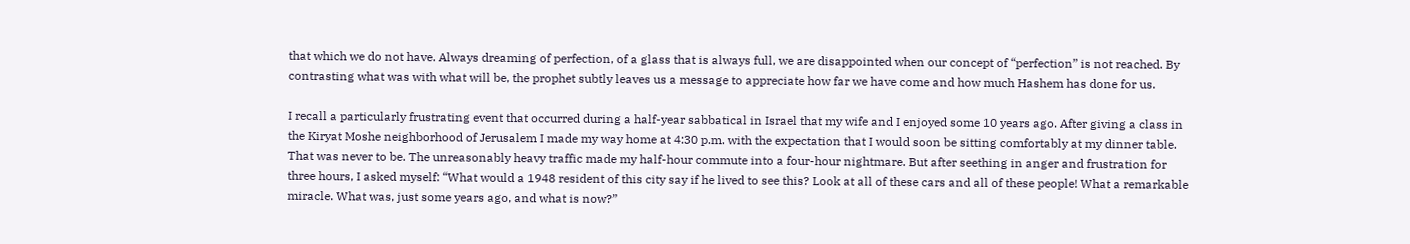that which we do not have. Always dreaming of perfection, of a glass that is always full, we are disappointed when our concept of “perfection” is not reached. By contrasting what was with what will be, the prophet subtly leaves us a message to appreciate how far we have come and how much Hashem has done for us.

I recall a particularly frustrating event that occurred during a half-year sabbatical in Israel that my wife and I enjoyed some 10 years ago. After giving a class in the Kiryat Moshe neighborhood of Jerusalem I made my way home at 4:30 p.m. with the expectation that I would soon be sitting comfortably at my dinner table. That was never to be. The unreasonably heavy traffic made my half-hour commute into a four-hour nightmare. But after seething in anger and frustration for three hours, I asked myself: “What would a 1948 resident of this city say if he lived to see this? Look at all of these cars and all of these people! What a remarkable miracle. What was, just some years ago, and what is now?”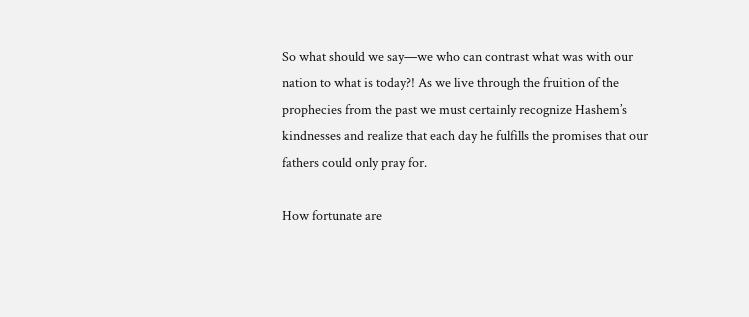So what should we say—we who can contrast what was with our nation to what is today?! As we live through the fruition of the prophecies from the past we must certainly recognize Hashem’s kindnesses and realize that each day he fulfills the promises that our fathers could only pray for.

How fortunate are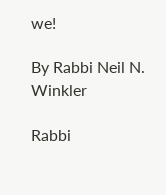we!

By Rabbi Neil N. Winkler

Rabbi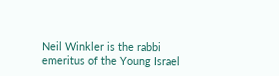Neil Winkler is the rabbi emeritus of the Young Israel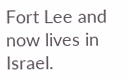Fort Lee and now lives in Israel.